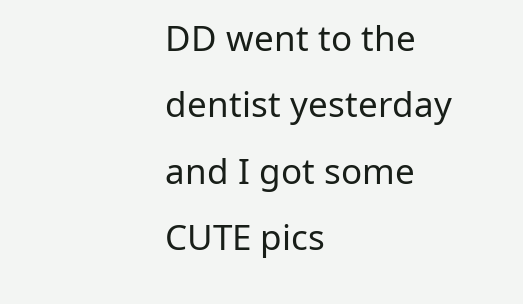DD went to the dentist yesterday and I got some CUTE pics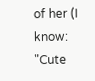of her (I know: "Cute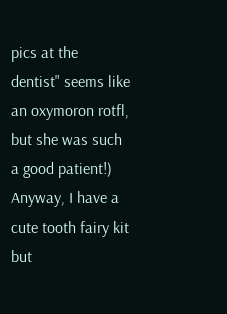pics at the dentist" seems like an oxymoron rotfl, but she was such a good patient!) Anyway, I have a cute tooth fairy kit but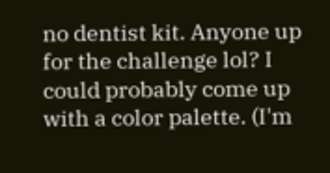no dentist kit. Anyone up for the challenge lol? I could probably come up with a color palette. (I'm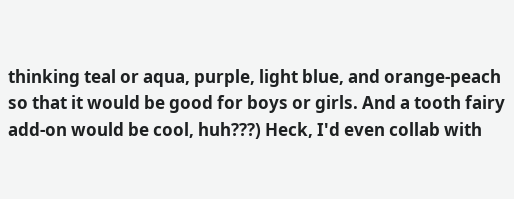thinking teal or aqua, purple, light blue, and orange-peach so that it would be good for boys or girls. And a tooth fairy add-on would be cool, huh???) Heck, I'd even collab with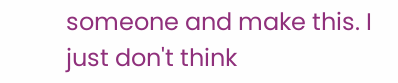someone and make this. I just don't think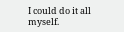I could do it all myself.